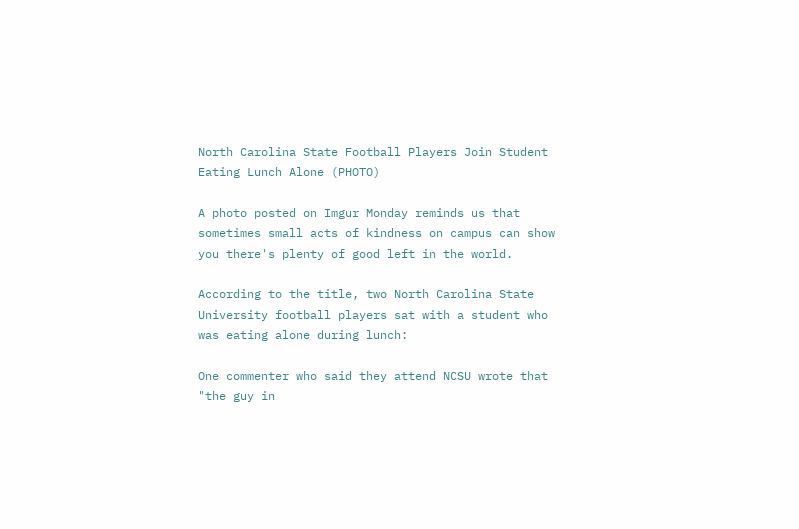North Carolina State Football Players Join Student Eating Lunch Alone (PHOTO)

A photo posted on Imgur Monday reminds us that sometimes small acts of kindness on campus can show you there's plenty of good left in the world.

According to the title, two North Carolina State University football players sat with a student who was eating alone during lunch:

One commenter who said they attend NCSU wrote that "the guy in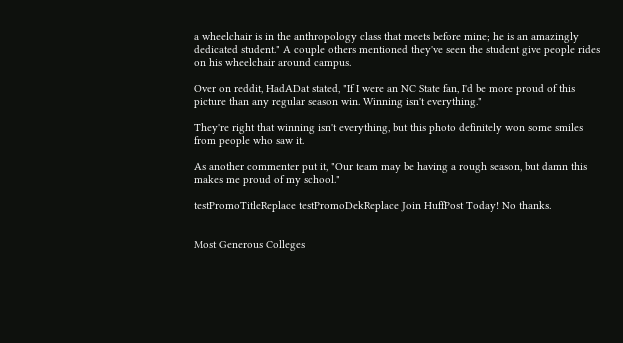a wheelchair is in the anthropology class that meets before mine; he is an amazingly dedicated student." A couple others mentioned they've seen the student give people rides on his wheelchair around campus.

Over on reddit, HadADat stated, "If I were an NC State fan, I'd be more proud of this picture than any regular season win. Winning isn't everything."

They're right that winning isn't everything, but this photo definitely won some smiles from people who saw it.

As another commenter put it, "Our team may be having a rough season, but damn this makes me proud of my school."

testPromoTitleReplace testPromoDekReplace Join HuffPost Today! No thanks.


Most Generous Colleges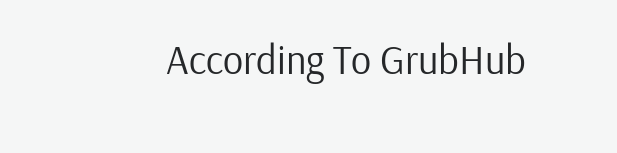According To GrubHub